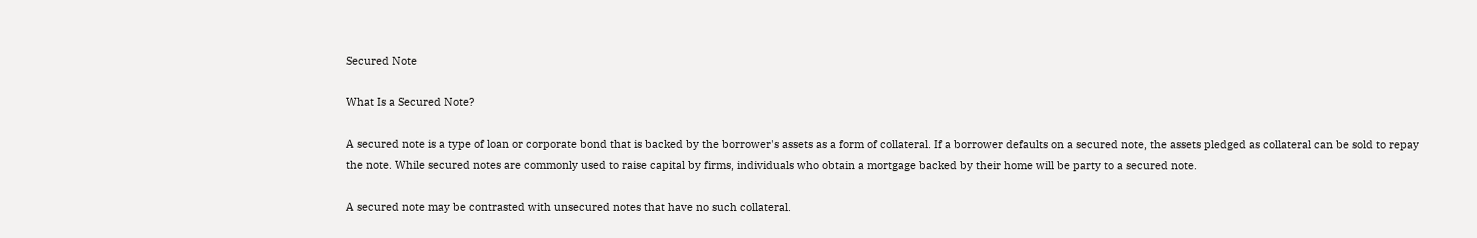Secured Note

What Is a Secured Note?

A secured note is a type of loan or corporate bond that is backed by the borrower's assets as a form of collateral. If a borrower defaults on a secured note, the assets pledged as collateral can be sold to repay the note. While secured notes are commonly used to raise capital by firms, individuals who obtain a mortgage backed by their home will be party to a secured note.

A secured note may be contrasted with unsecured notes that have no such collateral.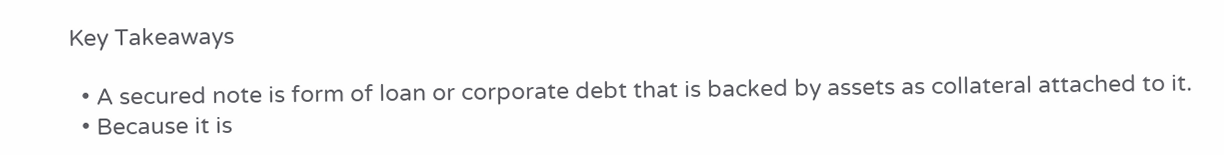Key Takeaways

  • A secured note is form of loan or corporate debt that is backed by assets as collateral attached to it.
  • Because it is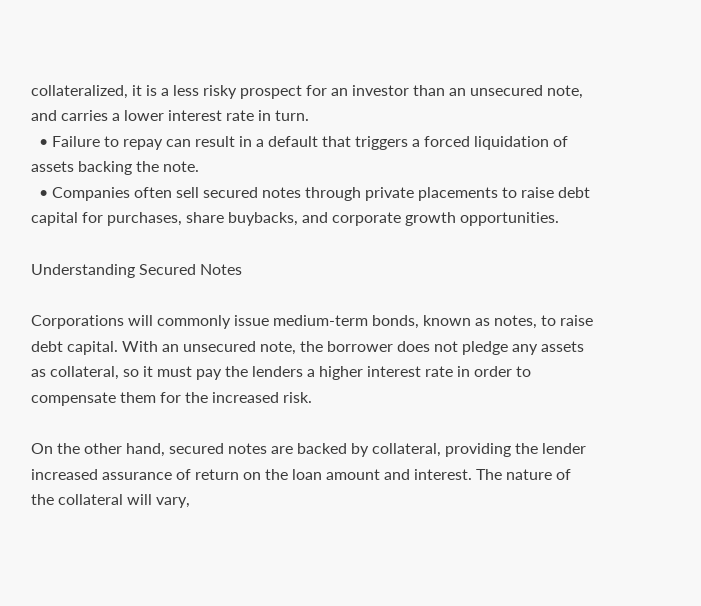collateralized, it is a less risky prospect for an investor than an unsecured note, and carries a lower interest rate in turn.
  • Failure to repay can result in a default that triggers a forced liquidation of assets backing the note.
  • Companies often sell secured notes through private placements to raise debt capital for purchases, share buybacks, and corporate growth opportunities.

Understanding Secured Notes

Corporations will commonly issue medium-term bonds, known as notes, to raise debt capital. With an unsecured note, the borrower does not pledge any assets as collateral, so it must pay the lenders a higher interest rate in order to compensate them for the increased risk.

On the other hand, secured notes are backed by collateral, providing the lender increased assurance of return on the loan amount and interest. The nature of the collateral will vary,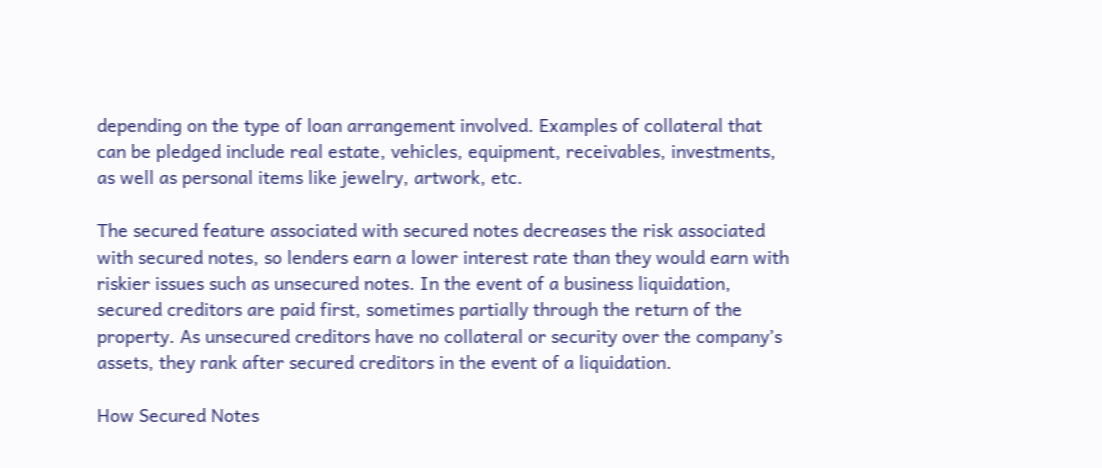depending on the type of loan arrangement involved. Examples of collateral that can be pledged include real estate, vehicles, equipment, receivables, investments, as well as personal items like jewelry, artwork, etc.

The secured feature associated with secured notes decreases the risk associated with secured notes, so lenders earn a lower interest rate than they would earn with riskier issues such as unsecured notes. In the event of a business liquidation, secured creditors are paid first, sometimes partially through the return of the property. As unsecured creditors have no collateral or security over the company’s assets, they rank after secured creditors in the event of a liquidation.

How Secured Notes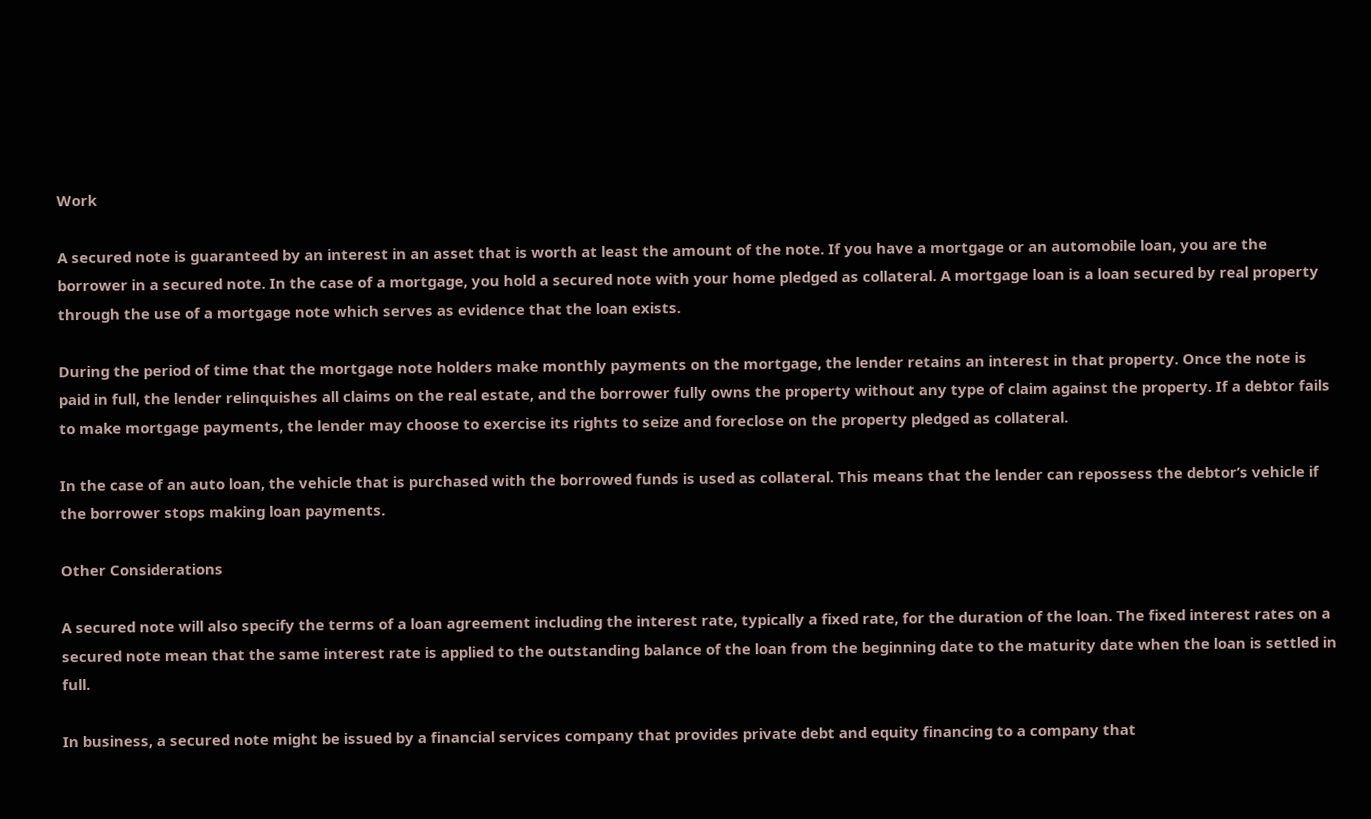Work

A secured note is guaranteed by an interest in an asset that is worth at least the amount of the note. If you have a mortgage or an automobile loan, you are the borrower in a secured note. In the case of a mortgage, you hold a secured note with your home pledged as collateral. A mortgage loan is a loan secured by real property through the use of a mortgage note which serves as evidence that the loan exists.

During the period of time that the mortgage note holders make monthly payments on the mortgage, the lender retains an interest in that property. Once the note is paid in full, the lender relinquishes all claims on the real estate, and the borrower fully owns the property without any type of claim against the property. If a debtor fails to make mortgage payments, the lender may choose to exercise its rights to seize and foreclose on the property pledged as collateral.

In the case of an auto loan, the vehicle that is purchased with the borrowed funds is used as collateral. This means that the lender can repossess the debtor’s vehicle if the borrower stops making loan payments.

Other Considerations

A secured note will also specify the terms of a loan agreement including the interest rate, typically a fixed rate, for the duration of the loan. The fixed interest rates on a secured note mean that the same interest rate is applied to the outstanding balance of the loan from the beginning date to the maturity date when the loan is settled in full.

In business, a secured note might be issued by a financial services company that provides private debt and equity financing to a company that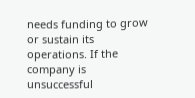needs funding to grow or sustain its operations. If the company is unsuccessful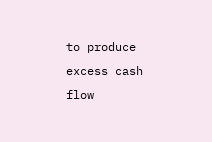to produce excess cash flow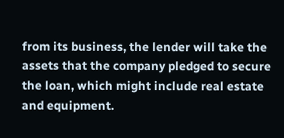from its business, the lender will take the assets that the company pledged to secure the loan, which might include real estate and equipment.